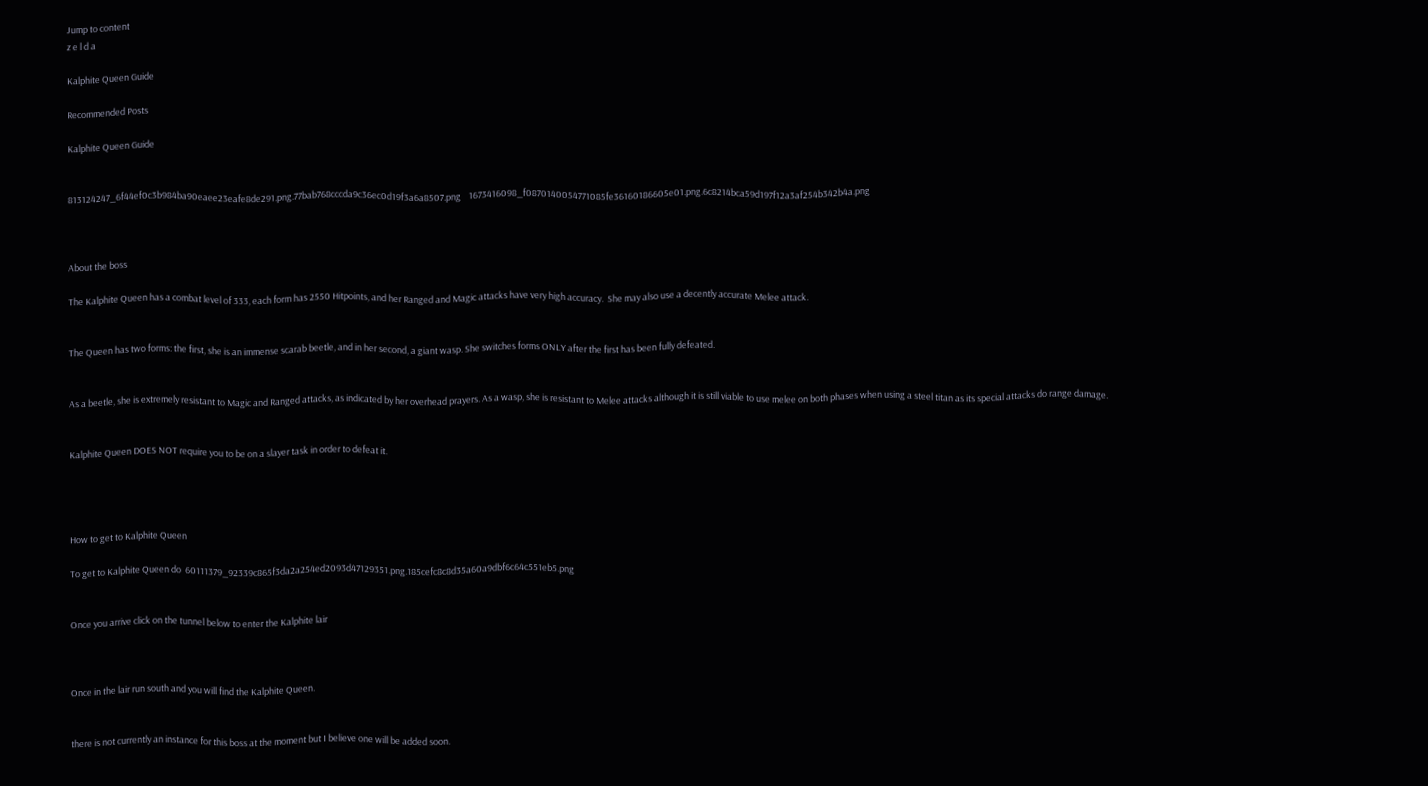Jump to content
z e l d a

Kalphite Queen Guide

Recommended Posts

Kalphite Queen Guide


813124247_6f44ef0c3b984ba90eaee23eafe8de291.png.77bab768cccda9c36ec0d19f3a6a8507.png    1673416098_f0870140054771085fe36160186605e01.png.6c8214bca59d197f12a3af254b342b4a.png



About the boss

The Kalphite Queen has a combat level of 333, each form has 2550 Hitpoints, and her Ranged and Magic attacks have very high accuracy.  She may also use a decently accurate Melee attack.


The Queen has two forms: the first, she is an immense scarab beetle, and in her second, a giant wasp. She switches forms ONLY after the first has been fully defeated.


As a beetle, she is extremely resistant to Magic and Ranged attacks, as indicated by her overhead prayers. As a wasp, she is resistant to Melee attacks although it is still viable to use melee on both phases when using a steel titan as its special attacks do range damage.


Kalphite Queen DOES NOT require you to be on a slayer task in order to defeat it.




How to get to Kalphite Queen

To get to Kalphite Queen do  60111379_92339c865f3da2a254ed2093d47129351.png.185cefc8c8d35a60a9dbf6c64c551eb5.png


Once you arrive click on the tunnel below to enter the Kalphite lair



Once in the lair run south and you will find the Kalphite Queen.


there is not currently an instance for this boss at the moment but I believe one will be added soon.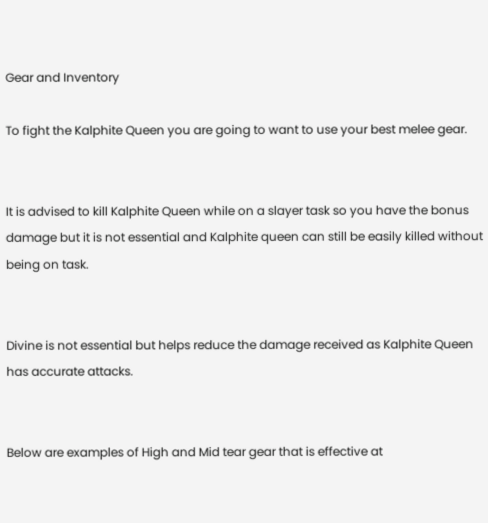Gear and Inventory

To fight the Kalphite Queen you are going to want to use your best melee gear.


It is advised to kill Kalphite Queen while on a slayer task so you have the bonus damage but it is not essential and Kalphite queen can still be easily killed without being on task.


Divine is not essential but helps reduce the damage received as Kalphite Queen has accurate attacks.


Below are examples of High and Mid tear gear that is effective at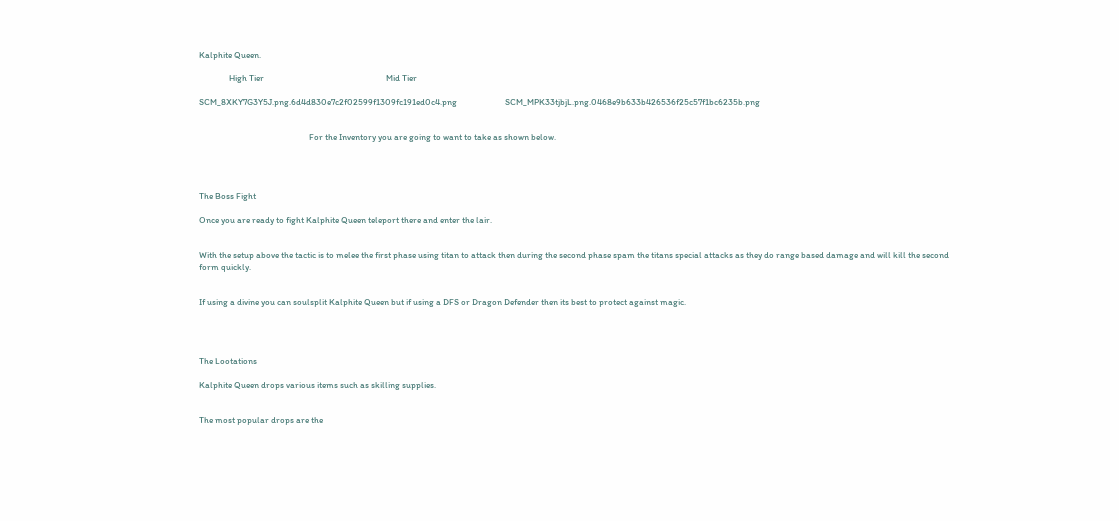Kalphite Queen.

               High Tier                                                             Mid Tier

SCM_8XKY7G3Y5J.png.6d4d830e7c2f02599f1309fc191ed0c4.png                        SCM_MPK33tjbjL.png.0468e9b633b426536f25c57f1bc6235b.png


                                                       For the Inventory you are going to want to take as shown below.




The Boss Fight

Once you are ready to fight Kalphite Queen teleport there and enter the lair.


With the setup above the tactic is to melee the first phase using titan to attack then during the second phase spam the titans special attacks as they do range based damage and will kill the second form quickly.


If using a divine you can soulsplit Kalphite Queen but if using a DFS or Dragon Defender then its best to protect against magic.




The Lootations

Kalphite Queen drops various items such as skilling supplies.


The most popular drops are the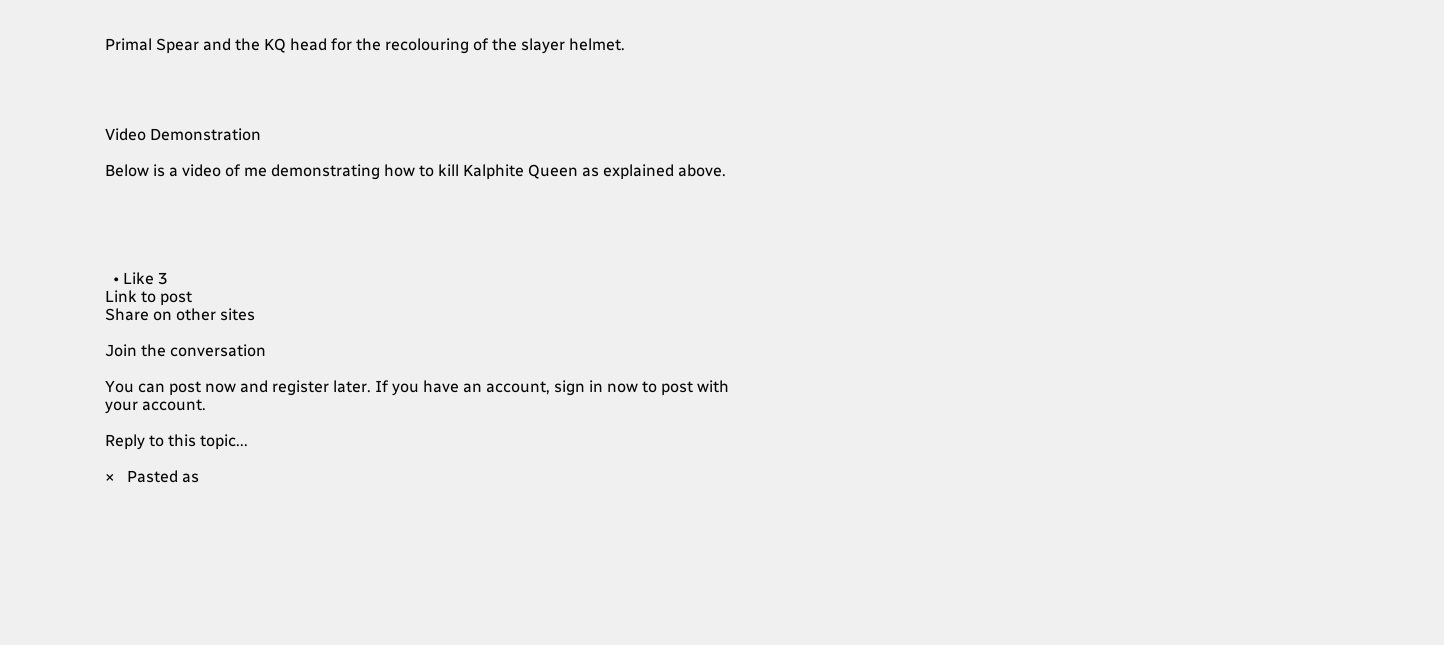Primal Spear and the KQ head for the recolouring of the slayer helmet.




Video Demonstration

Below is a video of me demonstrating how to kill Kalphite Queen as explained above.





  • Like 3
Link to post
Share on other sites

Join the conversation

You can post now and register later. If you have an account, sign in now to post with your account.

Reply to this topic...

×   Pasted as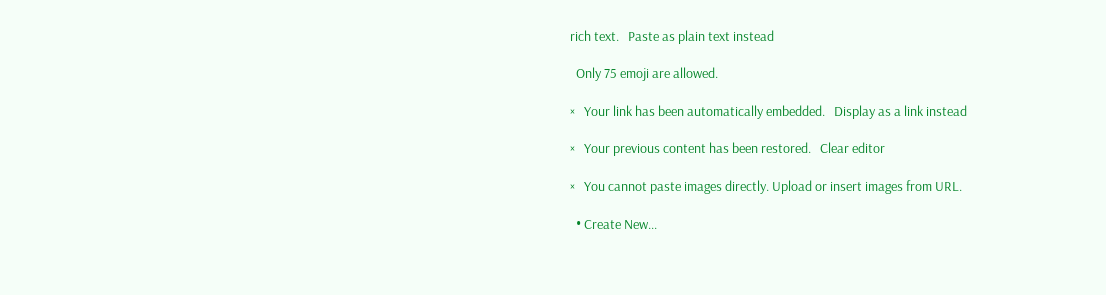rich text.   Paste as plain text instead

  Only 75 emoji are allowed.

×   Your link has been automatically embedded.   Display as a link instead

×   Your previous content has been restored.   Clear editor

×   You cannot paste images directly. Upload or insert images from URL.

  • Create New...